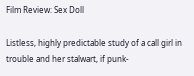Film Review: Sex Doll

Listless, highly predictable study of a call girl in trouble and her stalwart, if punk-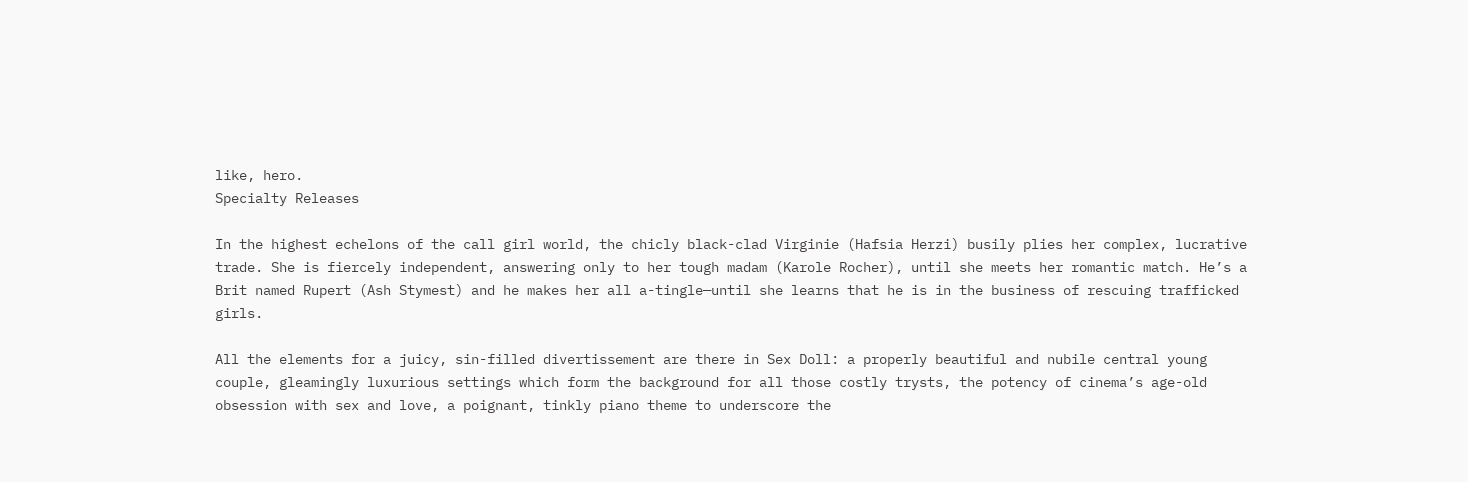like, hero.
Specialty Releases

In the highest echelons of the call girl world, the chicly black-clad Virginie (Hafsia Herzi) busily plies her complex, lucrative trade. She is fiercely independent, answering only to her tough madam (Karole Rocher), until she meets her romantic match. He’s a Brit named Rupert (Ash Stymest) and he makes her all a-tingle—until she learns that he is in the business of rescuing trafficked girls.

All the elements for a juicy, sin-filled divertissement are there in Sex Doll: a properly beautiful and nubile central young couple, gleamingly luxurious settings which form the background for all those costly trysts, the potency of cinema’s age-old obsession with sex and love, a poignant, tinkly piano theme to underscore the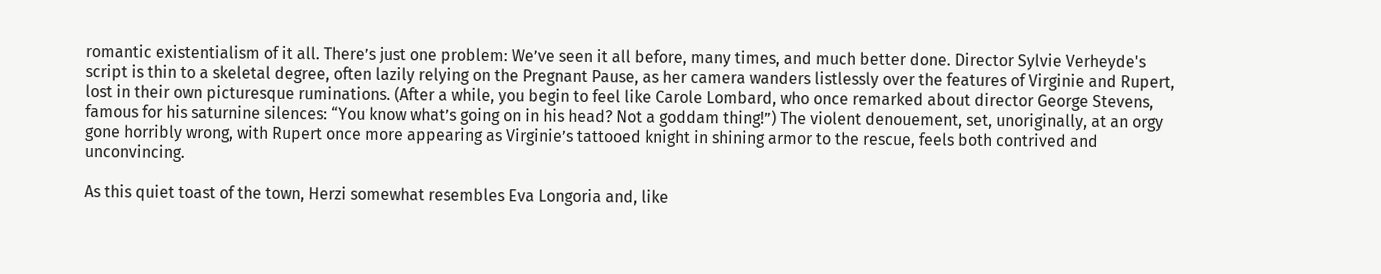romantic existentialism of it all. There’s just one problem: We’ve seen it all before, many times, and much better done. Director Sylvie Verheyde's script is thin to a skeletal degree, often lazily relying on the Pregnant Pause, as her camera wanders listlessly over the features of Virginie and Rupert, lost in their own picturesque ruminations. (After a while, you begin to feel like Carole Lombard, who once remarked about director George Stevens, famous for his saturnine silences: “You know what’s going on in his head? Not a goddam thing!”) The violent denouement, set, unoriginally, at an orgy gone horribly wrong, with Rupert once more appearing as Virginie’s tattooed knight in shining armor to the rescue, feels both contrived and unconvincing.

As this quiet toast of the town, Herzi somewhat resembles Eva Longoria and, like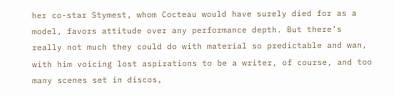her co-star Stymest, whom Cocteau would have surely died for as a model, favors attitude over any performance depth. But there’s really not much they could do with material so predictable and wan, with him voicing lost aspirations to be a writer, of course, and too many scenes set in discos,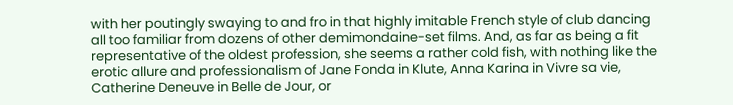with her poutingly swaying to and fro in that highly imitable French style of club dancing all too familiar from dozens of other demimondaine-set films. And, as far as being a fit representative of the oldest profession, she seems a rather cold fish, with nothing like the erotic allure and professionalism of Jane Fonda in Klute, Anna Karina in Vivre sa vie, Catherine Deneuve in Belle de Jour, or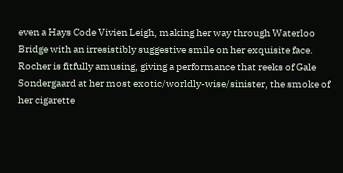even a Hays Code Vivien Leigh, making her way through Waterloo Bridge with an irresistibly suggestive smile on her exquisite face. Rocher is fitfully amusing, giving a performance that reeks of Gale Sondergaard at her most exotic/worldly-wise/sinister, the smoke of her cigarette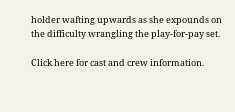holder wafting upwards as she expounds on the difficulty wrangling the play-for-pay set.

Click here for cast and crew information.